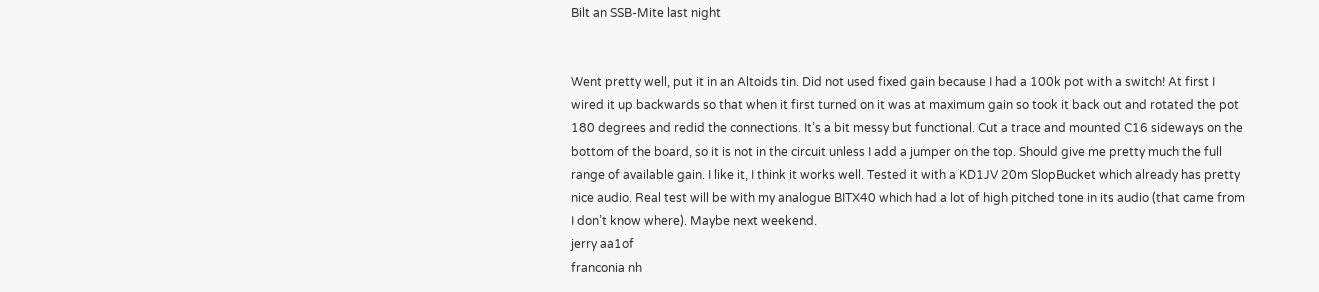Bilt an SSB-Mite last night


Went pretty well, put it in an Altoids tin. Did not used fixed gain because I had a 100k pot with a switch! At first I wired it up backwards so that when it first turned on it was at maximum gain so took it back out and rotated the pot 180 degrees and redid the connections. It’s a bit messy but functional. Cut a trace and mounted C16 sideways on the bottom of the board, so it is not in the circuit unless I add a jumper on the top. Should give me pretty much the full range of available gain. I like it, I think it works well. Tested it with a KD1JV 20m SlopBucket which already has pretty nice audio. Real test will be with my analogue BITX40 which had a lot of high pitched tone in its audio (that came from I don’t know where). Maybe next weekend.
jerry aa1of
franconia nh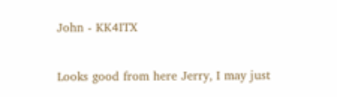John - KK4ITX

Looks good from here Jerry, I may just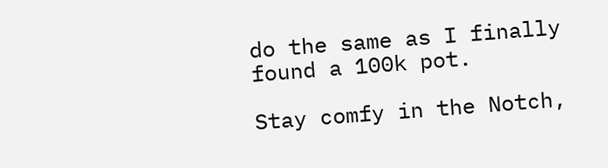do the same as I finally found a 100k pot.

Stay comfy in the Notch,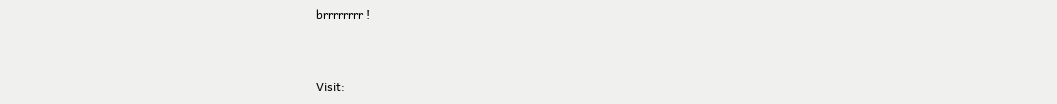brrrrrrrr !


Visit: